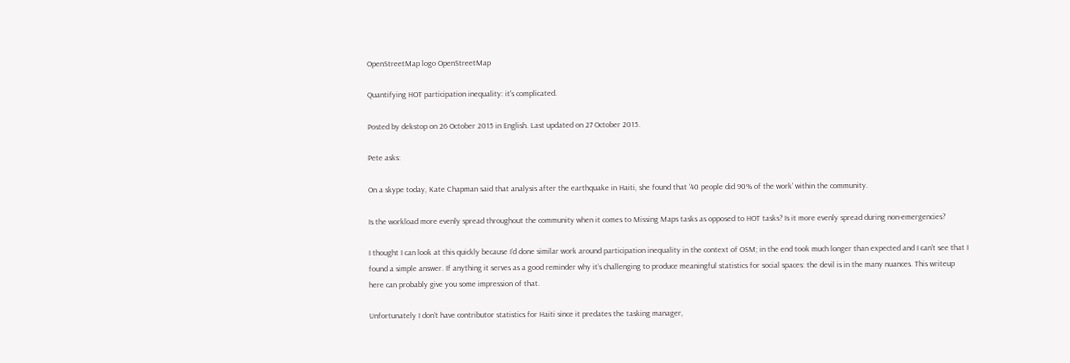OpenStreetMap logo OpenStreetMap

Quantifying HOT participation inequality: it's complicated.

Posted by dekstop on 26 October 2015 in English. Last updated on 27 October 2015.

Pete asks:

On a skype today, Kate Chapman said that analysis after the earthquake in Haiti, she found that ‘40 people did 90% of the work’ within the community.

Is the workload more evenly spread throughout the community when it comes to Missing Maps tasks as opposed to HOT tasks? Is it more evenly spread during non-emergencies?

I thought I can look at this quickly because I’d done similar work around participation inequality in the context of OSM; in the end took much longer than expected and I can’t see that I found a simple answer. If anything it serves as a good reminder why it’s challenging to produce meaningful statistics for social spaces: the devil is in the many nuances. This writeup here can probably give you some impression of that.

Unfortunately I don’t have contributor statistics for Haiti since it predates the tasking manager,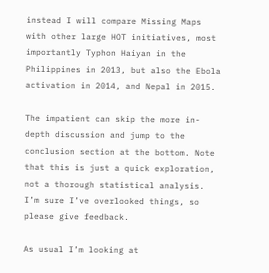instead I will compare Missing Maps with other large HOT initiatives, most importantly Typhon Haiyan in the Philippines in 2013, but also the Ebola activation in 2014, and Nepal in 2015.

The impatient can skip the more in-depth discussion and jump to the conclusion section at the bottom. Note that this is just a quick exploration, not a thorough statistical analysis. I’m sure I’ve overlooked things, so please give feedback.

As usual I’m looking at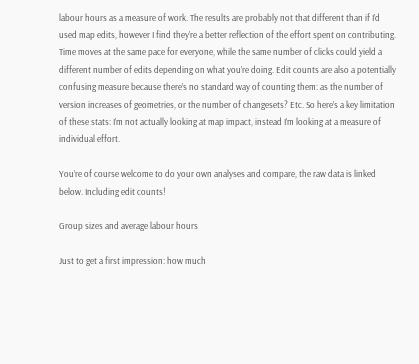labour hours as a measure of work. The results are probably not that different than if I’d used map edits, however I find they’re a better reflection of the effort spent on contributing. Time moves at the same pace for everyone, while the same number of clicks could yield a different number of edits depending on what you’re doing. Edit counts are also a potentially confusing measure because there’s no standard way of counting them: as the number of version increases of geometries, or the number of changesets? Etc. So here’s a key limitation of these stats: I’m not actually looking at map impact, instead I’m looking at a measure of individual effort.

You’re of course welcome to do your own analyses and compare, the raw data is linked below. Including edit counts!

Group sizes and average labour hours

Just to get a first impression: how much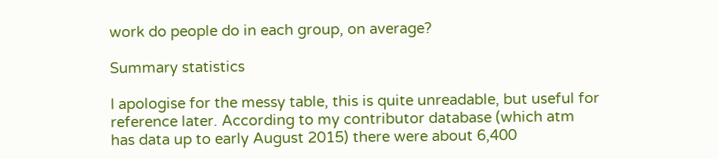work do people do in each group, on average?

Summary statistics

I apologise for the messy table, this is quite unreadable, but useful for reference later. According to my contributor database (which atm has data up to early August 2015) there were about 6,400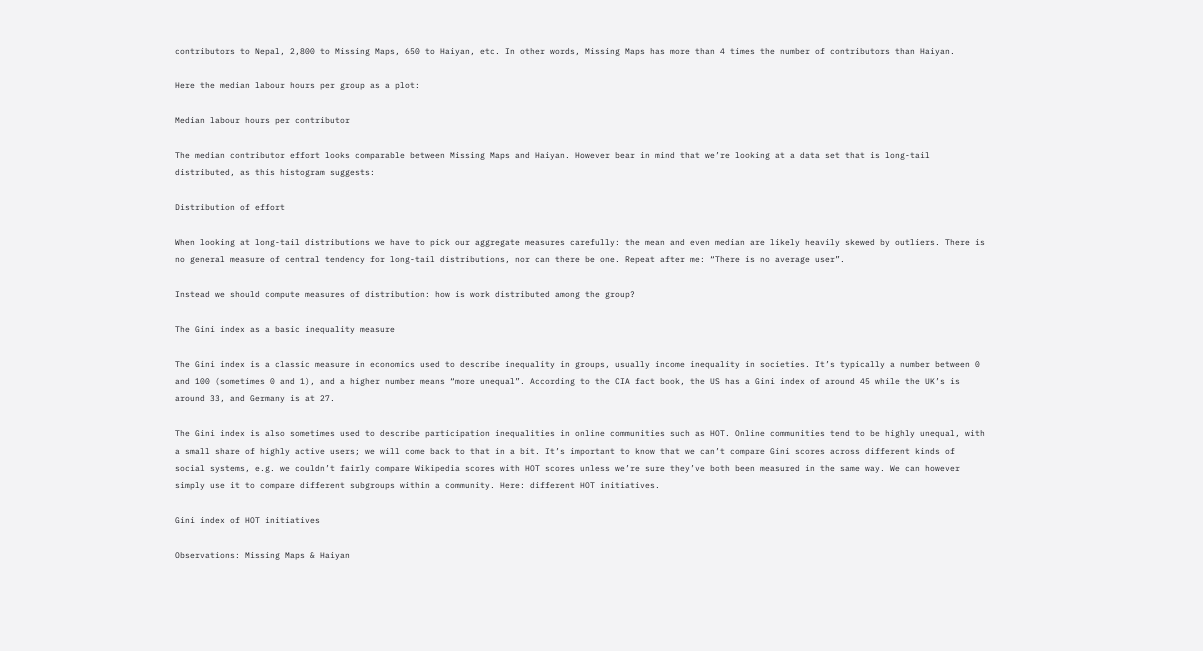contributors to Nepal, 2,800 to Missing Maps, 650 to Haiyan, etc. In other words, Missing Maps has more than 4 times the number of contributors than Haiyan.

Here the median labour hours per group as a plot:

Median labour hours per contributor

The median contributor effort looks comparable between Missing Maps and Haiyan. However bear in mind that we’re looking at a data set that is long-tail distributed, as this histogram suggests:

Distribution of effort

When looking at long-tail distributions we have to pick our aggregate measures carefully: the mean and even median are likely heavily skewed by outliers. There is no general measure of central tendency for long-tail distributions, nor can there be one. Repeat after me: “There is no average user”.

Instead we should compute measures of distribution: how is work distributed among the group?

The Gini index as a basic inequality measure

The Gini index is a classic measure in economics used to describe inequality in groups, usually income inequality in societies. It’s typically a number between 0 and 100 (sometimes 0 and 1), and a higher number means “more unequal”. According to the CIA fact book, the US has a Gini index of around 45 while the UK’s is around 33, and Germany is at 27.

The Gini index is also sometimes used to describe participation inequalities in online communities such as HOT. Online communities tend to be highly unequal, with a small share of highly active users; we will come back to that in a bit. It’s important to know that we can’t compare Gini scores across different kinds of social systems, e.g. we couldn’t fairly compare Wikipedia scores with HOT scores unless we’re sure they’ve both been measured in the same way. We can however simply use it to compare different subgroups within a community. Here: different HOT initiatives.

Gini index of HOT initiatives

Observations: Missing Maps & Haiyan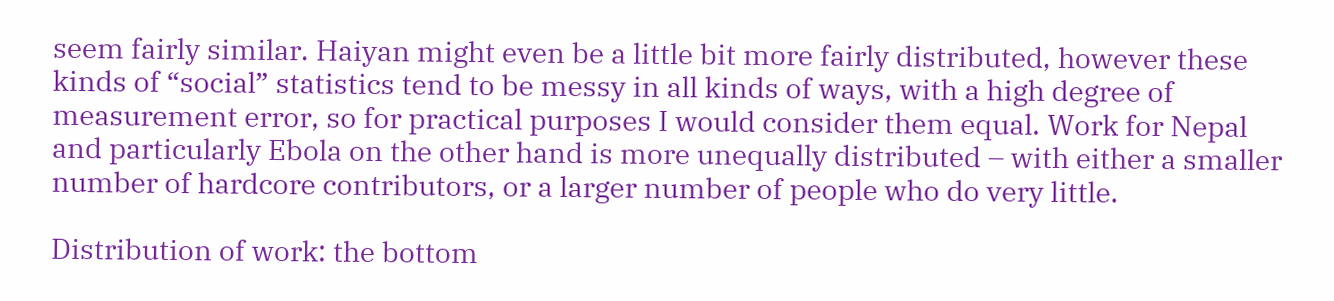seem fairly similar. Haiyan might even be a little bit more fairly distributed, however these kinds of “social” statistics tend to be messy in all kinds of ways, with a high degree of measurement error, so for practical purposes I would consider them equal. Work for Nepal and particularly Ebola on the other hand is more unequally distributed – with either a smaller number of hardcore contributors, or a larger number of people who do very little.

Distribution of work: the bottom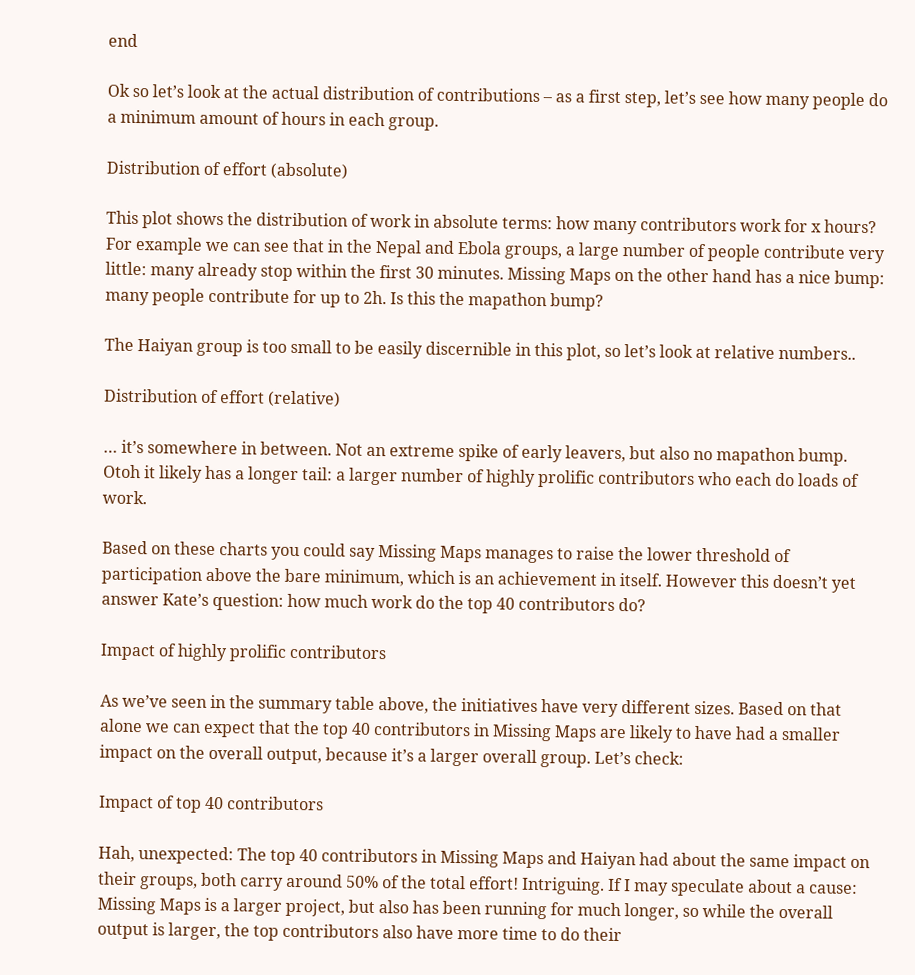end

Ok so let’s look at the actual distribution of contributions – as a first step, let’s see how many people do a minimum amount of hours in each group.

Distribution of effort (absolute)

This plot shows the distribution of work in absolute terms: how many contributors work for x hours? For example we can see that in the Nepal and Ebola groups, a large number of people contribute very little: many already stop within the first 30 minutes. Missing Maps on the other hand has a nice bump: many people contribute for up to 2h. Is this the mapathon bump?

The Haiyan group is too small to be easily discernible in this plot, so let’s look at relative numbers..

Distribution of effort (relative)

… it’s somewhere in between. Not an extreme spike of early leavers, but also no mapathon bump. Otoh it likely has a longer tail: a larger number of highly prolific contributors who each do loads of work.

Based on these charts you could say Missing Maps manages to raise the lower threshold of participation above the bare minimum, which is an achievement in itself. However this doesn’t yet answer Kate’s question: how much work do the top 40 contributors do?

Impact of highly prolific contributors

As we’ve seen in the summary table above, the initiatives have very different sizes. Based on that alone we can expect that the top 40 contributors in Missing Maps are likely to have had a smaller impact on the overall output, because it’s a larger overall group. Let’s check:

Impact of top 40 contributors

Hah, unexpected: The top 40 contributors in Missing Maps and Haiyan had about the same impact on their groups, both carry around 50% of the total effort! Intriguing. If I may speculate about a cause: Missing Maps is a larger project, but also has been running for much longer, so while the overall output is larger, the top contributors also have more time to do their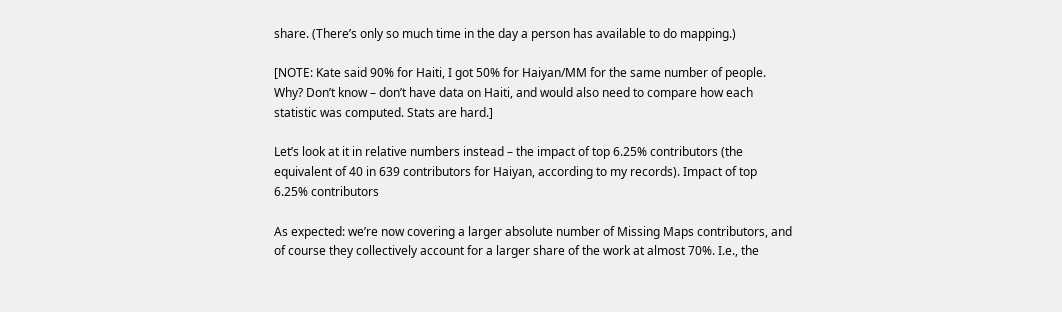share. (There’s only so much time in the day a person has available to do mapping.)

[NOTE: Kate said 90% for Haiti, I got 50% for Haiyan/MM for the same number of people. Why? Don’t know – don’t have data on Haiti, and would also need to compare how each statistic was computed. Stats are hard.]

Let’s look at it in relative numbers instead – the impact of top 6.25% contributors (the equivalent of 40 in 639 contributors for Haiyan, according to my records). Impact of top 6.25% contributors

As expected: we’re now covering a larger absolute number of Missing Maps contributors, and of course they collectively account for a larger share of the work at almost 70%. I.e., the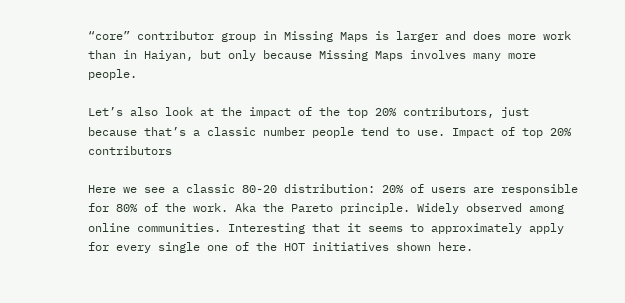“core” contributor group in Missing Maps is larger and does more work than in Haiyan, but only because Missing Maps involves many more people.

Let’s also look at the impact of the top 20% contributors, just because that’s a classic number people tend to use. Impact of top 20% contributors

Here we see a classic 80-20 distribution: 20% of users are responsible for 80% of the work. Aka the Pareto principle. Widely observed among online communities. Interesting that it seems to approximately apply for every single one of the HOT initiatives shown here.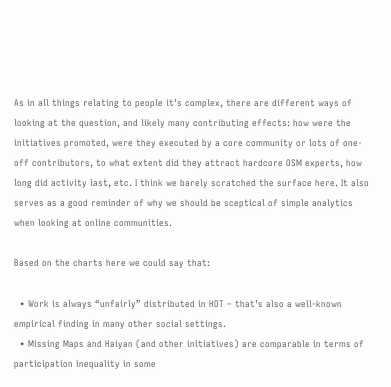As in all things relating to people it’s complex, there are different ways of looking at the question, and likely many contributing effects: how were the initiatives promoted, were they executed by a core community or lots of one-off contributors, to what extent did they attract hardcore OSM experts, how long did activity last, etc. I think we barely scratched the surface here. It also serves as a good reminder of why we should be sceptical of simple analytics when looking at online communities.

Based on the charts here we could say that:

  • Work is always “unfairly” distributed in HOT – that’s also a well-known empirical finding in many other social settings.
  • Missing Maps and Haiyan (and other initiatives) are comparable in terms of participation inequality in some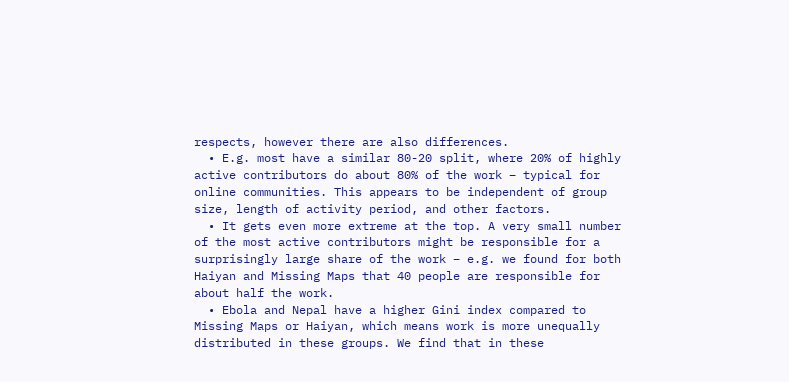respects, however there are also differences.
  • E.g. most have a similar 80-20 split, where 20% of highly active contributors do about 80% of the work – typical for online communities. This appears to be independent of group size, length of activity period, and other factors.
  • It gets even more extreme at the top. A very small number of the most active contributors might be responsible for a surprisingly large share of the work – e.g. we found for both Haiyan and Missing Maps that 40 people are responsible for about half the work.
  • Ebola and Nepal have a higher Gini index compared to Missing Maps or Haiyan, which means work is more unequally distributed in these groups. We find that in these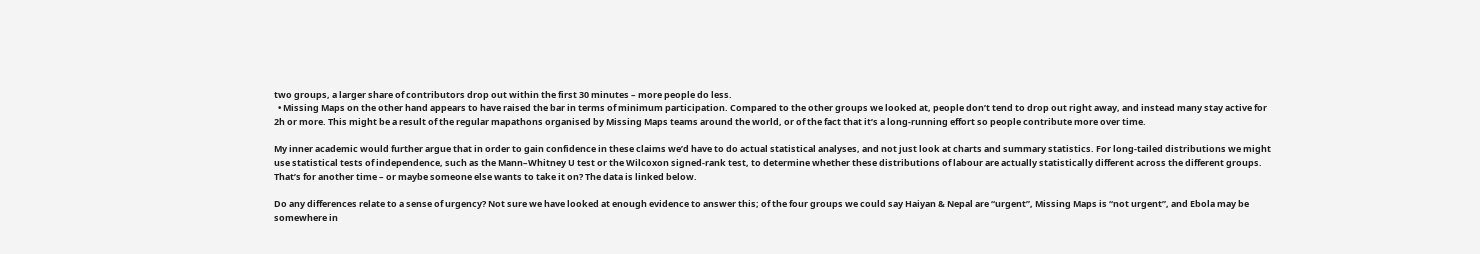two groups, a larger share of contributors drop out within the first 30 minutes – more people do less.
  • Missing Maps on the other hand appears to have raised the bar in terms of minimum participation. Compared to the other groups we looked at, people don’t tend to drop out right away, and instead many stay active for 2h or more. This might be a result of the regular mapathons organised by Missing Maps teams around the world, or of the fact that it’s a long-running effort so people contribute more over time.

My inner academic would further argue that in order to gain confidence in these claims we’d have to do actual statistical analyses, and not just look at charts and summary statistics. For long-tailed distributions we might use statistical tests of independence, such as the Mann–Whitney U test or the Wilcoxon signed-rank test, to determine whether these distributions of labour are actually statistically different across the different groups. That’s for another time – or maybe someone else wants to take it on? The data is linked below.

Do any differences relate to a sense of urgency? Not sure we have looked at enough evidence to answer this; of the four groups we could say Haiyan & Nepal are “urgent”, Missing Maps is “not urgent”, and Ebola may be somewhere in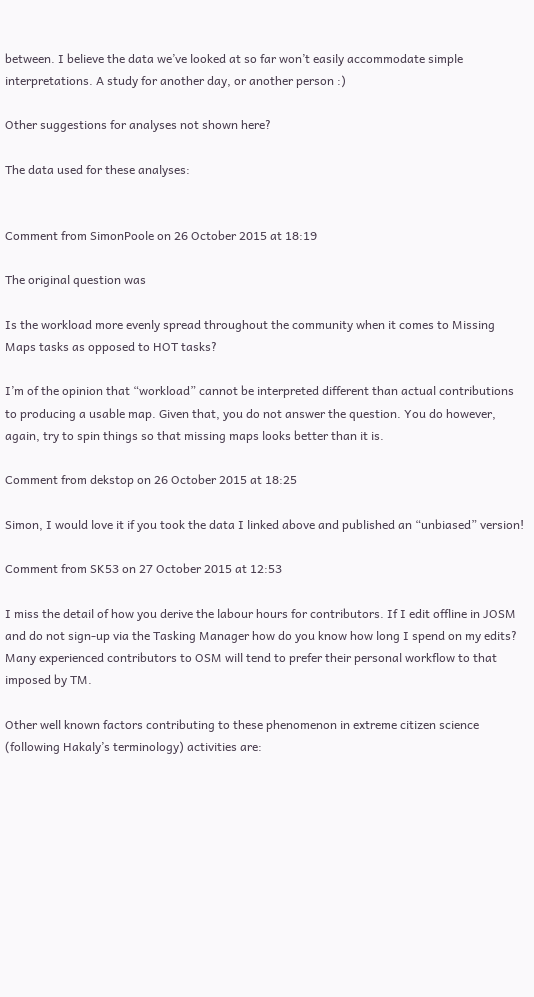between. I believe the data we’ve looked at so far won’t easily accommodate simple interpretations. A study for another day, or another person :)

Other suggestions for analyses not shown here?

The data used for these analyses:


Comment from SimonPoole on 26 October 2015 at 18:19

The original question was

Is the workload more evenly spread throughout the community when it comes to Missing Maps tasks as opposed to HOT tasks?

I’m of the opinion that “workload” cannot be interpreted different than actual contributions to producing a usable map. Given that, you do not answer the question. You do however, again, try to spin things so that missing maps looks better than it is.

Comment from dekstop on 26 October 2015 at 18:25

Simon, I would love it if you took the data I linked above and published an “unbiased” version!

Comment from SK53 on 27 October 2015 at 12:53

I miss the detail of how you derive the labour hours for contributors. If I edit offline in JOSM and do not sign-up via the Tasking Manager how do you know how long I spend on my edits? Many experienced contributors to OSM will tend to prefer their personal workflow to that imposed by TM.

Other well known factors contributing to these phenomenon in extreme citizen science (following Hakaly’s terminology) activities are: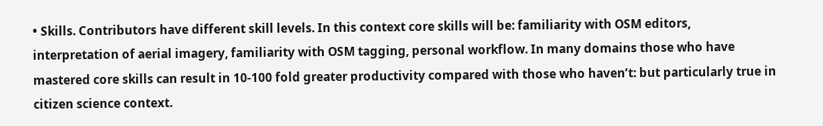• Skills. Contributors have different skill levels. In this context core skills will be: familiarity with OSM editors, interpretation of aerial imagery, familiarity with OSM tagging, personal workflow. In many domains those who have mastered core skills can result in 10-100 fold greater productivity compared with those who haven’t: but particularly true in citizen science context.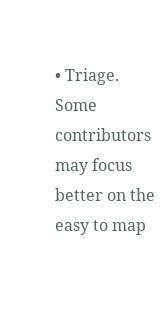• Triage. Some contributors may focus better on the easy to map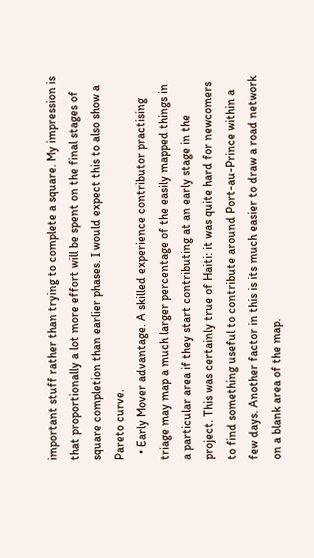important stuff rather than trying to complete a square. My impression is that proportionally a lot more effort will be spent on the final stages of square completion than earlier phases. I would expect this to also show a Pareto curve.
  • Early Mover advantage. A skilled experience contributor practising triage may map a much larger percentage of the easily mapped things in a particular area if they start contributing at an early stage in the project. This was certainly true of Haiti: it was quite hard for newcomers to find something useful to contribute around Port-au-Prince within a few days. Another factor in this is its much easier to draw a road network on a blank area of the map.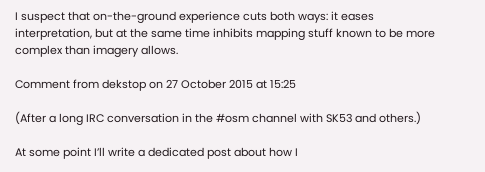I suspect that on-the-ground experience cuts both ways: it eases interpretation, but at the same time inhibits mapping stuff known to be more complex than imagery allows.

Comment from dekstop on 27 October 2015 at 15:25

(After a long IRC conversation in the #osm channel with SK53 and others.)

At some point I’ll write a dedicated post about how I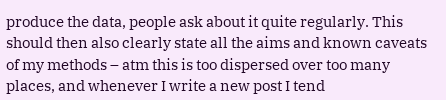produce the data, people ask about it quite regularly. This should then also clearly state all the aims and known caveats of my methods – atm this is too dispersed over too many places, and whenever I write a new post I tend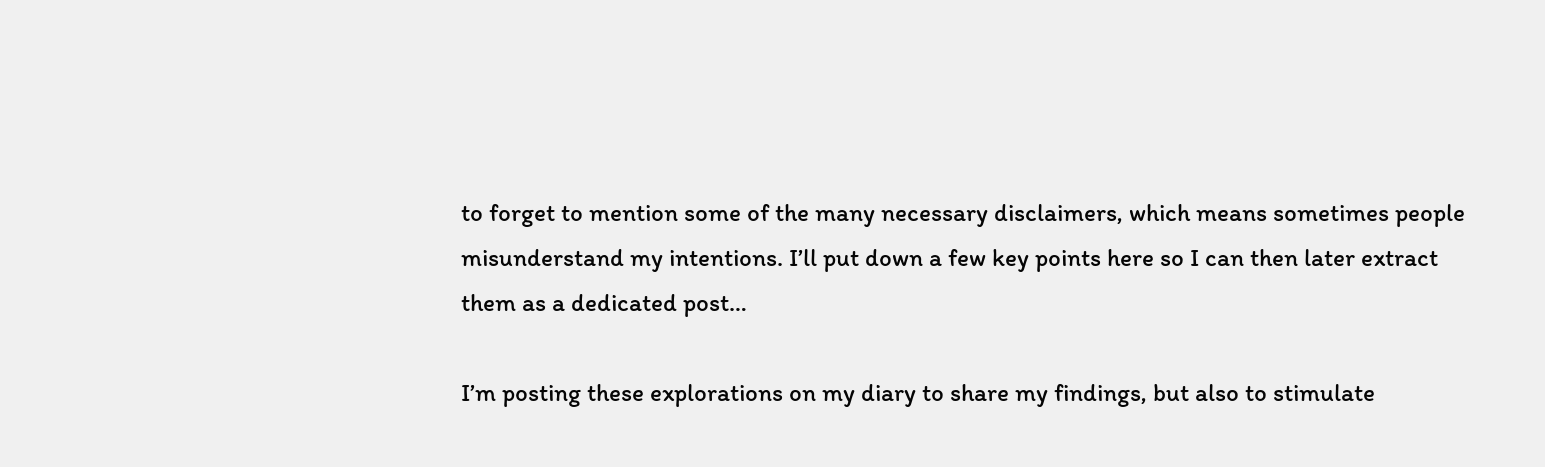to forget to mention some of the many necessary disclaimers, which means sometimes people misunderstand my intentions. I’ll put down a few key points here so I can then later extract them as a dedicated post…

I’m posting these explorations on my diary to share my findings, but also to stimulate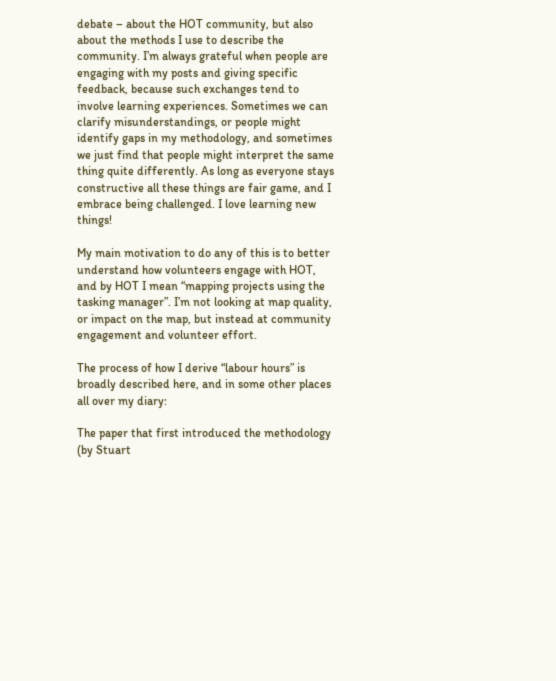debate – about the HOT community, but also about the methods I use to describe the community. I’m always grateful when people are engaging with my posts and giving specific feedback, because such exchanges tend to involve learning experiences. Sometimes we can clarify misunderstandings, or people might identify gaps in my methodology, and sometimes we just find that people might interpret the same thing quite differently. As long as everyone stays constructive all these things are fair game, and I embrace being challenged. I love learning new things!

My main motivation to do any of this is to better understand how volunteers engage with HOT, and by HOT I mean “mapping projects using the tasking manager”. I’m not looking at map quality, or impact on the map, but instead at community engagement and volunteer effort.

The process of how I derive “labour hours” is broadly described here, and in some other places all over my diary:

The paper that first introduced the methodology (by Stuart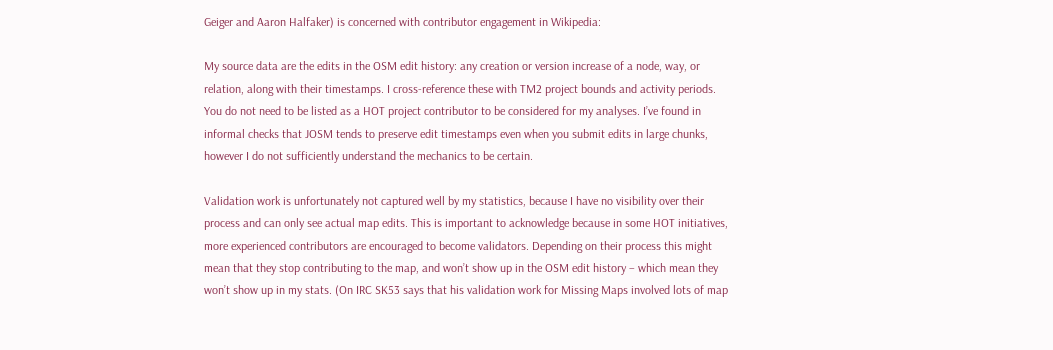Geiger and Aaron Halfaker) is concerned with contributor engagement in Wikipedia:

My source data are the edits in the OSM edit history: any creation or version increase of a node, way, or relation, along with their timestamps. I cross-reference these with TM2 project bounds and activity periods. You do not need to be listed as a HOT project contributor to be considered for my analyses. I’ve found in informal checks that JOSM tends to preserve edit timestamps even when you submit edits in large chunks, however I do not sufficiently understand the mechanics to be certain.

Validation work is unfortunately not captured well by my statistics, because I have no visibility over their process and can only see actual map edits. This is important to acknowledge because in some HOT initiatives, more experienced contributors are encouraged to become validators. Depending on their process this might mean that they stop contributing to the map, and won’t show up in the OSM edit history – which mean they won’t show up in my stats. (On IRC SK53 says that his validation work for Missing Maps involved lots of map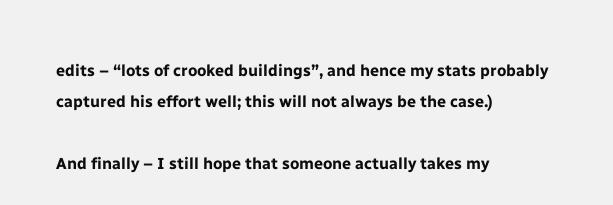edits – “lots of crooked buildings”, and hence my stats probably captured his effort well; this will not always be the case.)

And finally – I still hope that someone actually takes my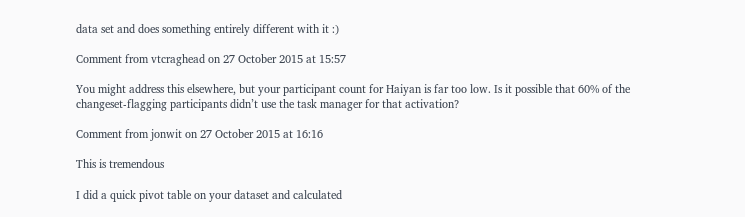data set and does something entirely different with it :)

Comment from vtcraghead on 27 October 2015 at 15:57

You might address this elsewhere, but your participant count for Haiyan is far too low. Is it possible that 60% of the changeset-flagging participants didn’t use the task manager for that activation?

Comment from jonwit on 27 October 2015 at 16:16

This is tremendous

I did a quick pivot table on your dataset and calculated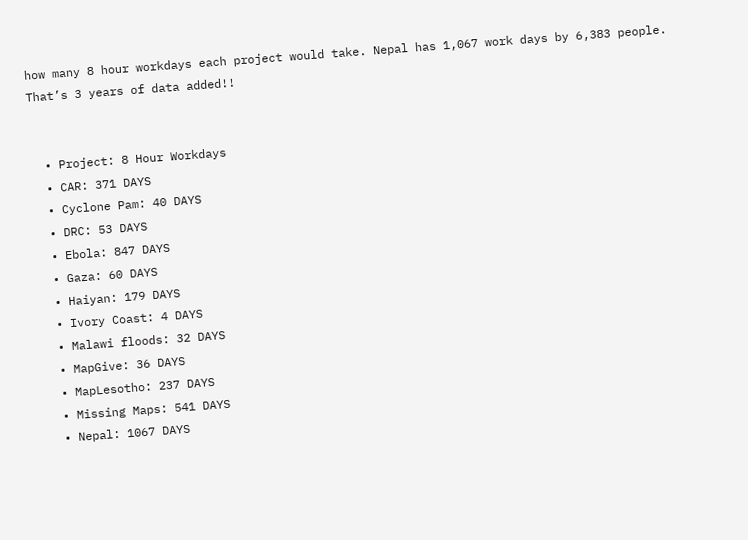how many 8 hour workdays each project would take. Nepal has 1,067 work days by 6,383 people. That’s 3 years of data added!!


  • Project: 8 Hour Workdays
  • CAR: 371 DAYS
  • Cyclone Pam: 40 DAYS
  • DRC: 53 DAYS
  • Ebola: 847 DAYS
  • Gaza: 60 DAYS
  • Haiyan: 179 DAYS
  • Ivory Coast: 4 DAYS
  • Malawi floods: 32 DAYS
  • MapGive: 36 DAYS
  • MapLesotho: 237 DAYS
  • Missing Maps: 541 DAYS
  • Nepal: 1067 DAYS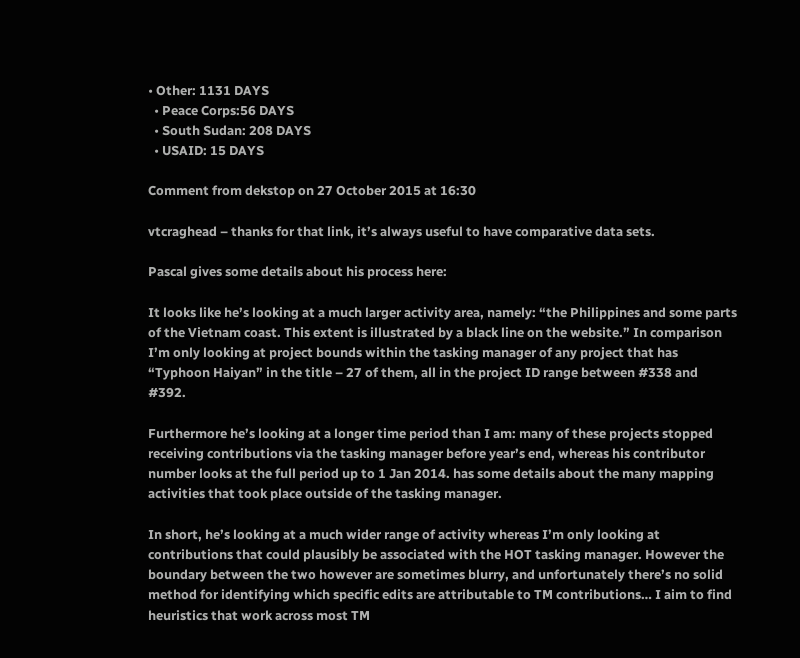• Other: 1131 DAYS
  • Peace Corps:56 DAYS
  • South Sudan: 208 DAYS
  • USAID: 15 DAYS

Comment from dekstop on 27 October 2015 at 16:30

vtcraghead – thanks for that link, it’s always useful to have comparative data sets.

Pascal gives some details about his process here:

It looks like he’s looking at a much larger activity area, namely: “the Philippines and some parts of the Vietnam coast. This extent is illustrated by a black line on the website.” In comparison I’m only looking at project bounds within the tasking manager of any project that has “Typhoon Haiyan” in the title – 27 of them, all in the project ID range between #338 and #392.

Furthermore he’s looking at a longer time period than I am: many of these projects stopped receiving contributions via the tasking manager before year’s end, whereas his contributor number looks at the full period up to 1 Jan 2014. has some details about the many mapping activities that took place outside of the tasking manager.

In short, he’s looking at a much wider range of activity whereas I’m only looking at contributions that could plausibly be associated with the HOT tasking manager. However the boundary between the two however are sometimes blurry, and unfortunately there’s no solid method for identifying which specific edits are attributable to TM contributions… I aim to find heuristics that work across most TM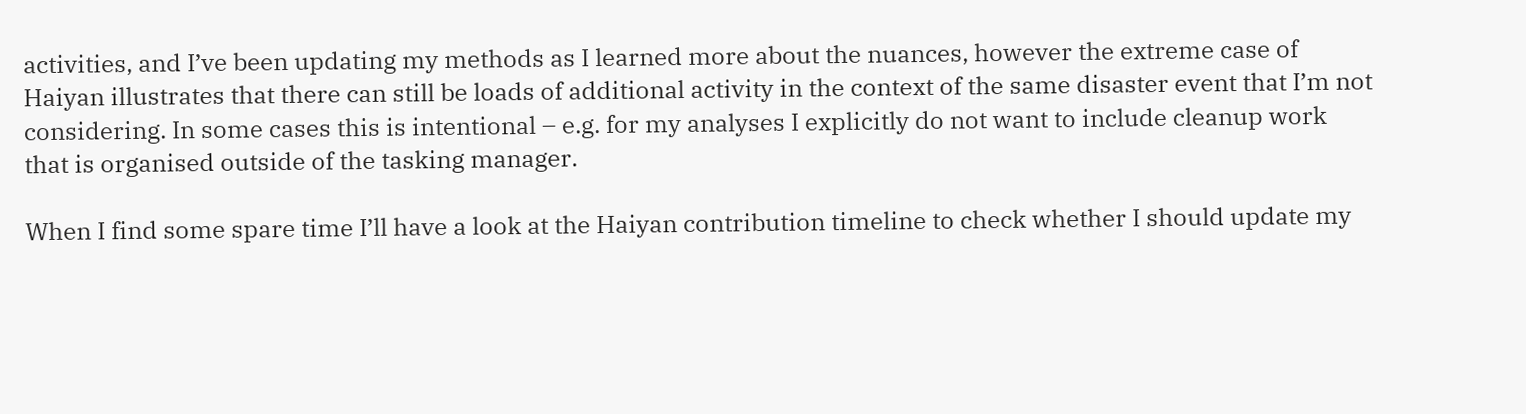activities, and I’ve been updating my methods as I learned more about the nuances, however the extreme case of Haiyan illustrates that there can still be loads of additional activity in the context of the same disaster event that I’m not considering. In some cases this is intentional – e.g. for my analyses I explicitly do not want to include cleanup work that is organised outside of the tasking manager.

When I find some spare time I’ll have a look at the Haiyan contribution timeline to check whether I should update my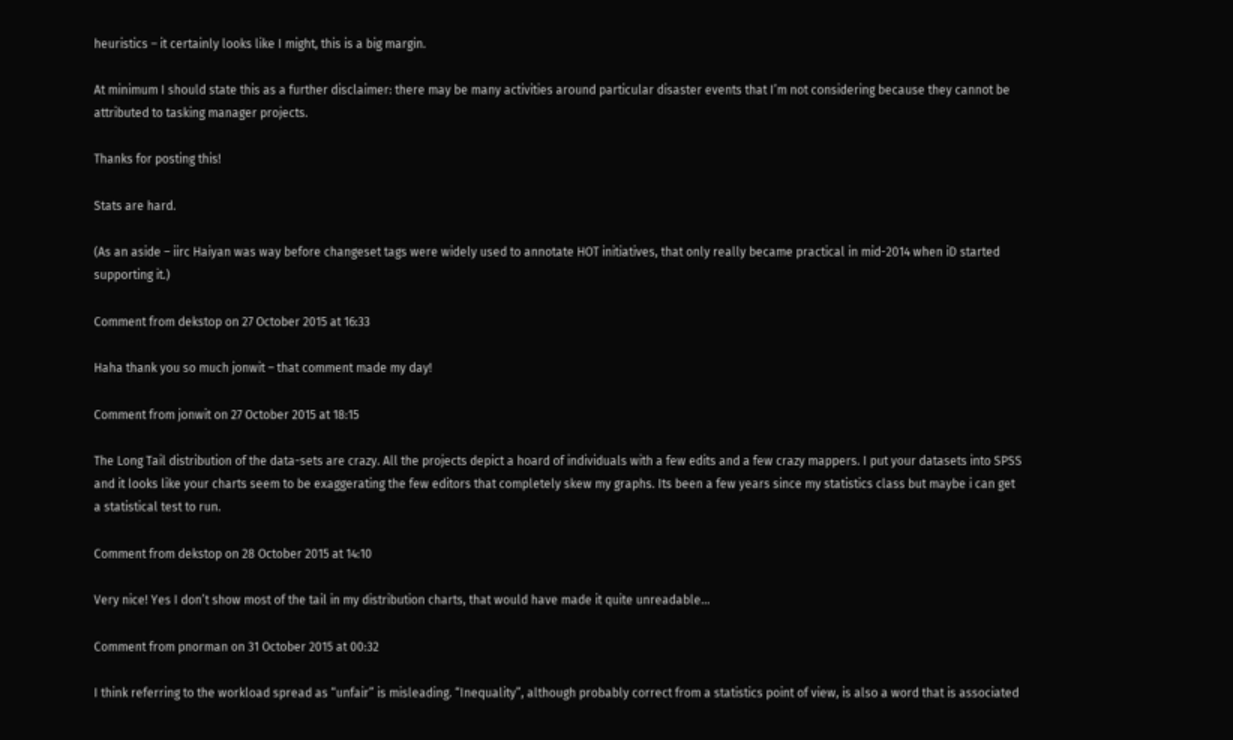heuristics – it certainly looks like I might, this is a big margin.

At minimum I should state this as a further disclaimer: there may be many activities around particular disaster events that I’m not considering because they cannot be attributed to tasking manager projects.

Thanks for posting this!

Stats are hard.

(As an aside – iirc Haiyan was way before changeset tags were widely used to annotate HOT initiatives, that only really became practical in mid-2014 when iD started supporting it.)

Comment from dekstop on 27 October 2015 at 16:33

Haha thank you so much jonwit – that comment made my day!

Comment from jonwit on 27 October 2015 at 18:15

The Long Tail distribution of the data-sets are crazy. All the projects depict a hoard of individuals with a few edits and a few crazy mappers. I put your datasets into SPSS and it looks like your charts seem to be exaggerating the few editors that completely skew my graphs. Its been a few years since my statistics class but maybe i can get a statistical test to run.

Comment from dekstop on 28 October 2015 at 14:10

Very nice! Yes I don’t show most of the tail in my distribution charts, that would have made it quite unreadable…

Comment from pnorman on 31 October 2015 at 00:32

I think referring to the workload spread as “unfair” is misleading. “Inequality”, although probably correct from a statistics point of view, is also a word that is associated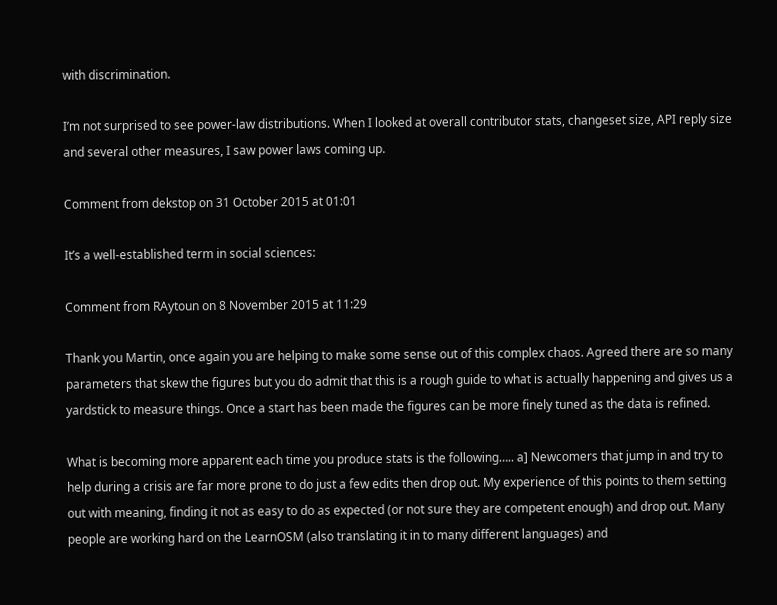with discrimination.

I’m not surprised to see power-law distributions. When I looked at overall contributor stats, changeset size, API reply size and several other measures, I saw power laws coming up.

Comment from dekstop on 31 October 2015 at 01:01

It’s a well-established term in social sciences:

Comment from RAytoun on 8 November 2015 at 11:29

Thank you Martin, once again you are helping to make some sense out of this complex chaos. Agreed there are so many parameters that skew the figures but you do admit that this is a rough guide to what is actually happening and gives us a yardstick to measure things. Once a start has been made the figures can be more finely tuned as the data is refined.

What is becoming more apparent each time you produce stats is the following….. a] Newcomers that jump in and try to help during a crisis are far more prone to do just a few edits then drop out. My experience of this points to them setting out with meaning, finding it not as easy to do as expected (or not sure they are competent enough) and drop out. Many people are working hard on the LearnOSM (also translating it in to many different languages) and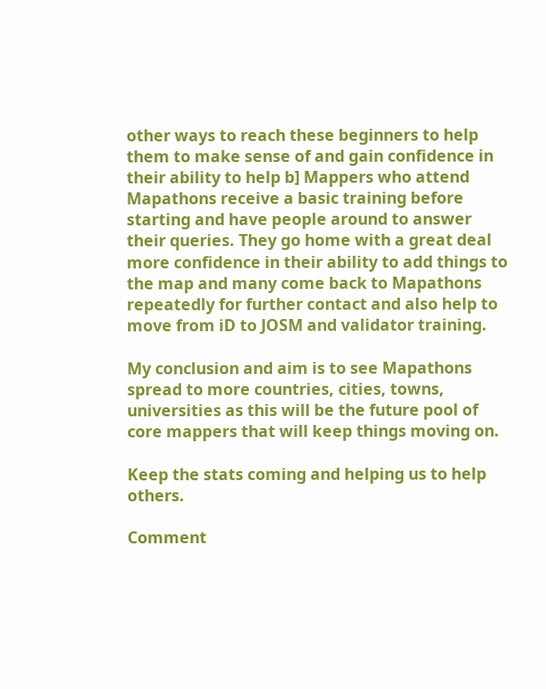other ways to reach these beginners to help them to make sense of and gain confidence in their ability to help b] Mappers who attend Mapathons receive a basic training before starting and have people around to answer their queries. They go home with a great deal more confidence in their ability to add things to the map and many come back to Mapathons repeatedly for further contact and also help to move from iD to JOSM and validator training.

My conclusion and aim is to see Mapathons spread to more countries, cities, towns, universities as this will be the future pool of core mappers that will keep things moving on.

Keep the stats coming and helping us to help others.

Comment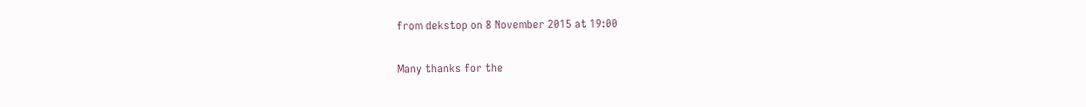from dekstop on 8 November 2015 at 19:00

Many thanks for the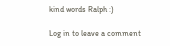kind words Ralph :)

Log in to leave a comment